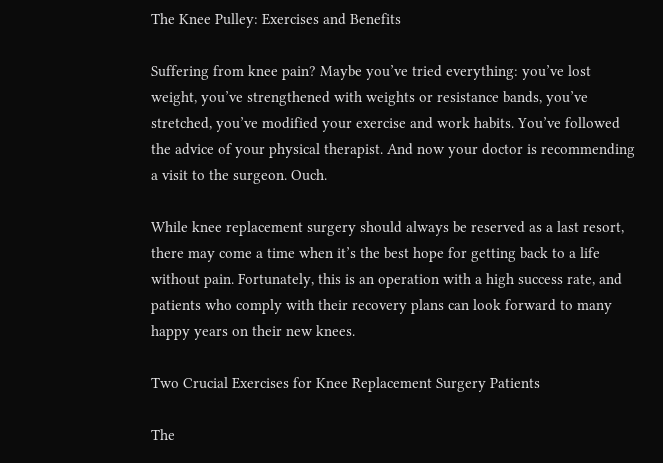The Knee Pulley: Exercises and Benefits

Suffering from knee pain? Maybe you’ve tried everything: you’ve lost weight, you’ve strengthened with weights or resistance bands, you’ve stretched, you’ve modified your exercise and work habits. You’ve followed the advice of your physical therapist. And now your doctor is recommending a visit to the surgeon. Ouch.

While knee replacement surgery should always be reserved as a last resort, there may come a time when it’s the best hope for getting back to a life without pain. Fortunately, this is an operation with a high success rate, and patients who comply with their recovery plans can look forward to many happy years on their new knees.

Two Crucial Exercises for Knee Replacement Surgery Patients

The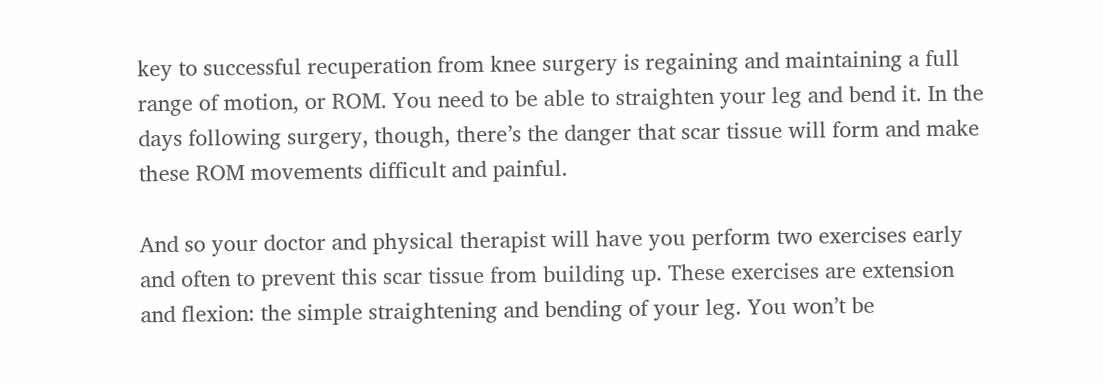key to successful recuperation from knee surgery is regaining and maintaining a full range of motion, or ROM. You need to be able to straighten your leg and bend it. In the days following surgery, though, there’s the danger that scar tissue will form and make these ROM movements difficult and painful.

And so your doctor and physical therapist will have you perform two exercises early and often to prevent this scar tissue from building up. These exercises are extension and flexion: the simple straightening and bending of your leg. You won’t be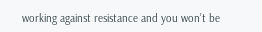working against resistance and you won’t be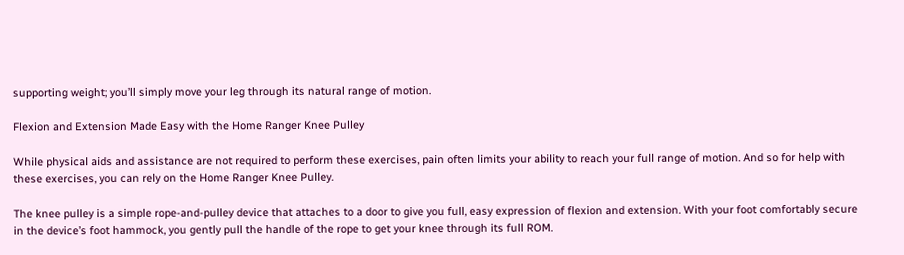supporting weight; you’ll simply move your leg through its natural range of motion.

Flexion and Extension Made Easy with the Home Ranger Knee Pulley

While physical aids and assistance are not required to perform these exercises, pain often limits your ability to reach your full range of motion. And so for help with these exercises, you can rely on the Home Ranger Knee Pulley.

The knee pulley is a simple rope-and-pulley device that attaches to a door to give you full, easy expression of flexion and extension. With your foot comfortably secure in the device’s foot hammock, you gently pull the handle of the rope to get your knee through its full ROM.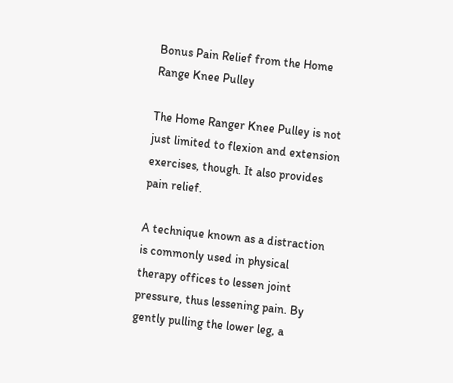Bonus Pain Relief from the Home Range Knee Pulley

The Home Ranger Knee Pulley is not just limited to flexion and extension exercises, though. It also provides pain relief.

A technique known as a distraction is commonly used in physical therapy offices to lessen joint pressure, thus lessening pain. By gently pulling the lower leg, a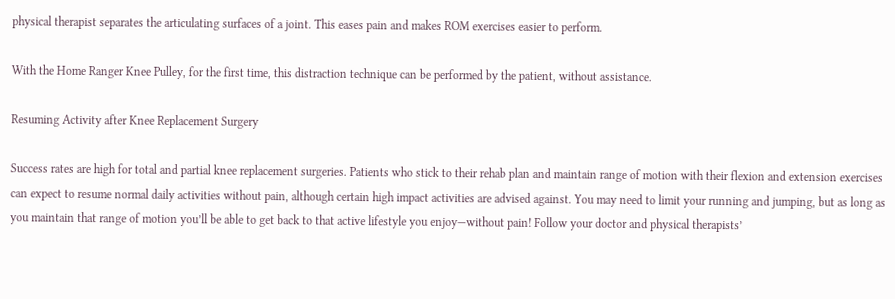physical therapist separates the articulating surfaces of a joint. This eases pain and makes ROM exercises easier to perform.

With the Home Ranger Knee Pulley, for the first time, this distraction technique can be performed by the patient, without assistance.

Resuming Activity after Knee Replacement Surgery

Success rates are high for total and partial knee replacement surgeries. Patients who stick to their rehab plan and maintain range of motion with their flexion and extension exercises can expect to resume normal daily activities without pain, although certain high impact activities are advised against. You may need to limit your running and jumping, but as long as you maintain that range of motion you’ll be able to get back to that active lifestyle you enjoy—without pain! Follow your doctor and physical therapists’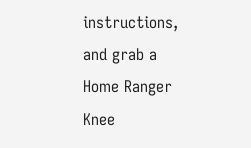instructions, and grab a Home Ranger Knee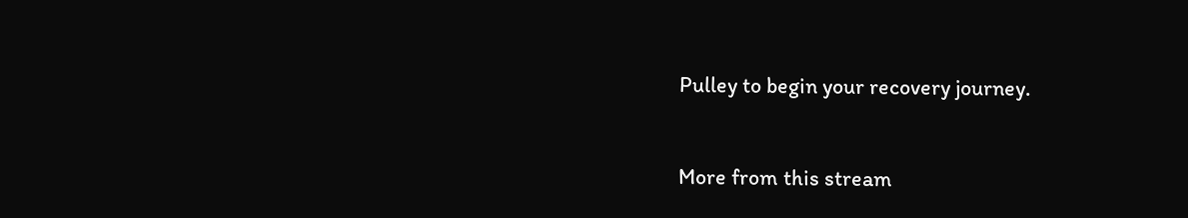Pulley to begin your recovery journey.


More from this stream